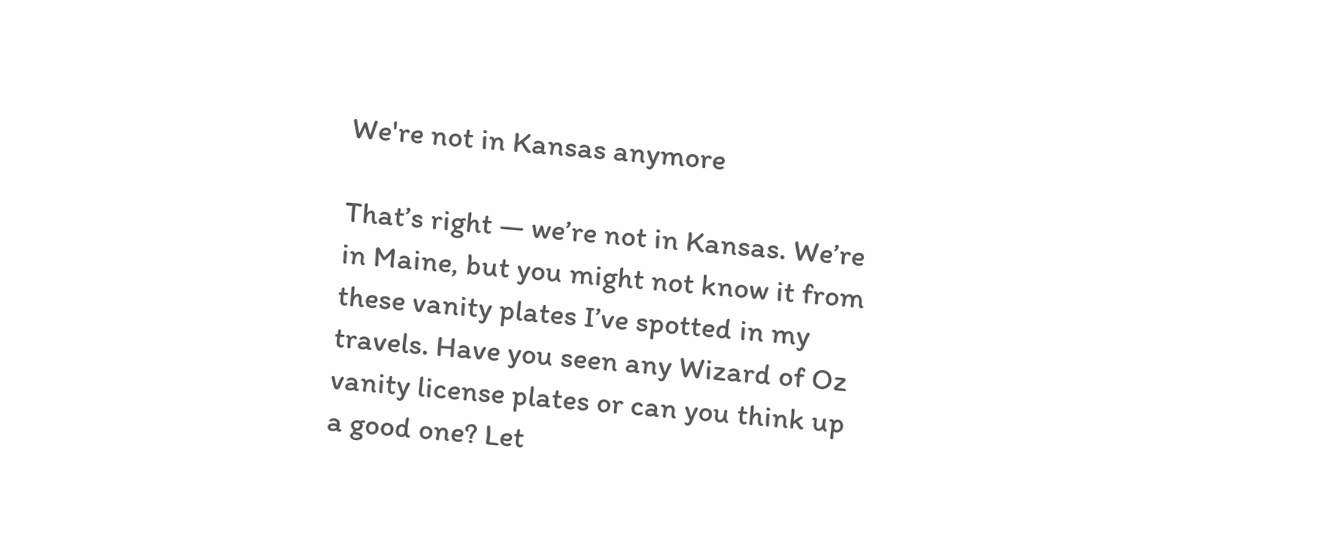We're not in Kansas anymore

That’s right — we’re not in Kansas. We’re in Maine, but you might not know it from these vanity plates I’ve spotted in my travels. Have you seen any Wizard of Oz vanity license plates or can you think up a good one? Let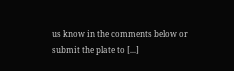us know in the comments below or submit the plate to [...]